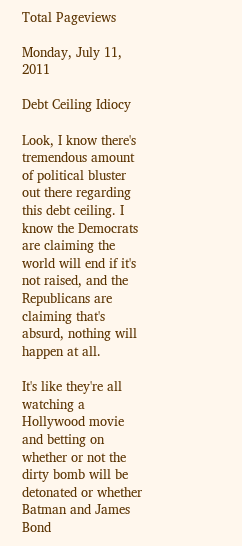Total Pageviews

Monday, July 11, 2011

Debt Ceiling Idiocy

Look, I know there's tremendous amount of political bluster out there regarding this debt ceiling. I know the Democrats are claiming the world will end if it's not raised, and the Republicans are claiming that's absurd, nothing will happen at all.

It's like they're all watching a Hollywood movie and betting on whether or not the dirty bomb will be detonated or whether Batman and James Bond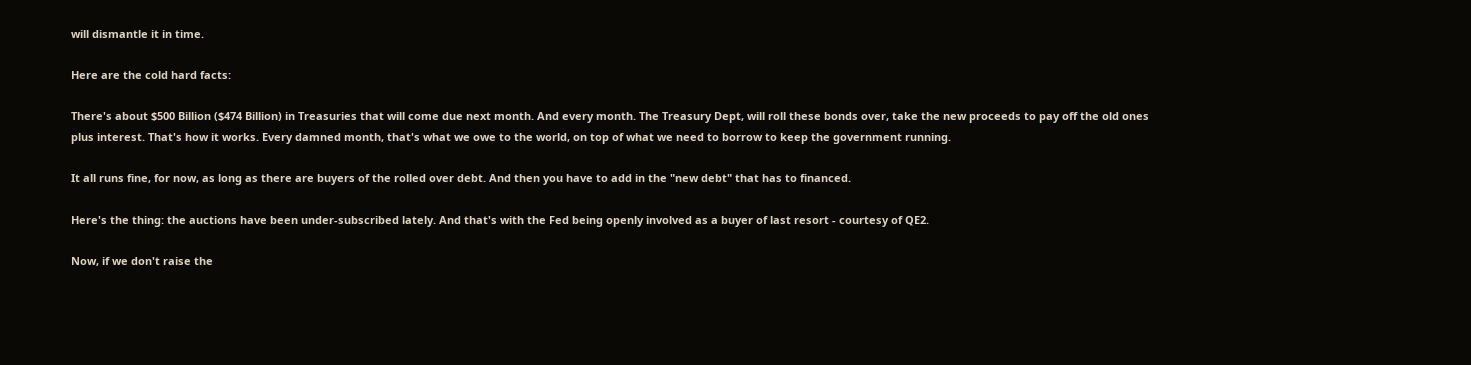will dismantle it in time.

Here are the cold hard facts:

There's about $500 Billion ($474 Billion) in Treasuries that will come due next month. And every month. The Treasury Dept, will roll these bonds over, take the new proceeds to pay off the old ones plus interest. That's how it works. Every damned month, that's what we owe to the world, on top of what we need to borrow to keep the government running.

It all runs fine, for now, as long as there are buyers of the rolled over debt. And then you have to add in the "new debt" that has to financed.

Here's the thing: the auctions have been under-subscribed lately. And that's with the Fed being openly involved as a buyer of last resort - courtesy of QE2.

Now, if we don't raise the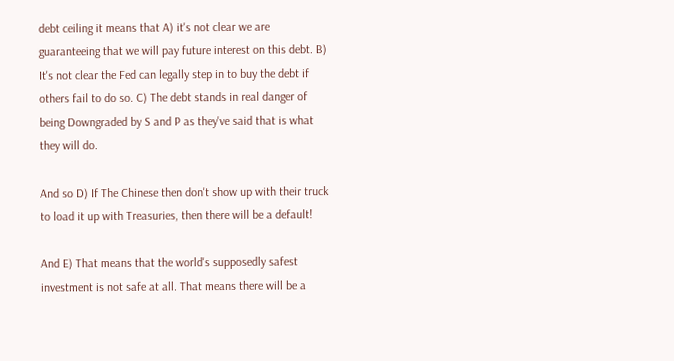debt ceiling it means that A) it's not clear we are guaranteeing that we will pay future interest on this debt. B) It's not clear the Fed can legally step in to buy the debt if others fail to do so. C) The debt stands in real danger of being Downgraded by S and P as they've said that is what they will do.

And so D) If The Chinese then don't show up with their truck to load it up with Treasuries, then there will be a default!

And E) That means that the world's supposedly safest investment is not safe at all. That means there will be a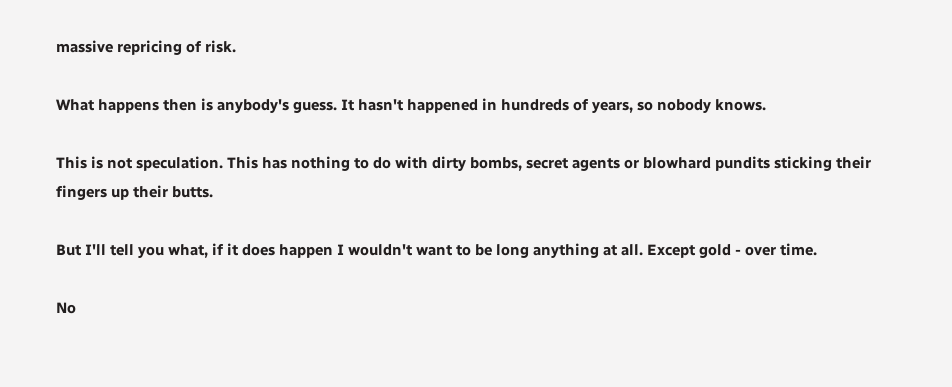massive repricing of risk.

What happens then is anybody's guess. It hasn't happened in hundreds of years, so nobody knows.

This is not speculation. This has nothing to do with dirty bombs, secret agents or blowhard pundits sticking their fingers up their butts.

But I'll tell you what, if it does happen I wouldn't want to be long anything at all. Except gold - over time.

No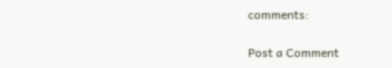comments:

Post a Comment